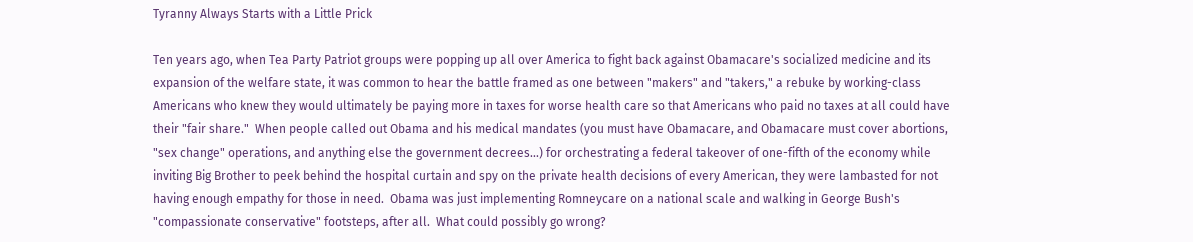Tyranny Always Starts with a Little Prick

Ten years ago, when Tea Party Patriot groups were popping up all over America to fight back against Obamacare's socialized medicine and its expansion of the welfare state, it was common to hear the battle framed as one between "makers" and "takers," a rebuke by working-class Americans who knew they would ultimately be paying more in taxes for worse health care so that Americans who paid no taxes at all could have their "fair share."  When people called out Obama and his medical mandates (you must have Obamacare, and Obamacare must cover abortions, "sex change" operations, and anything else the government decrees...) for orchestrating a federal takeover of one-fifth of the economy while inviting Big Brother to peek behind the hospital curtain and spy on the private health decisions of every American, they were lambasted for not having enough empathy for those in need.  Obama was just implementing Romneycare on a national scale and walking in George Bush's "compassionate conservative" footsteps, after all.  What could possibly go wrong?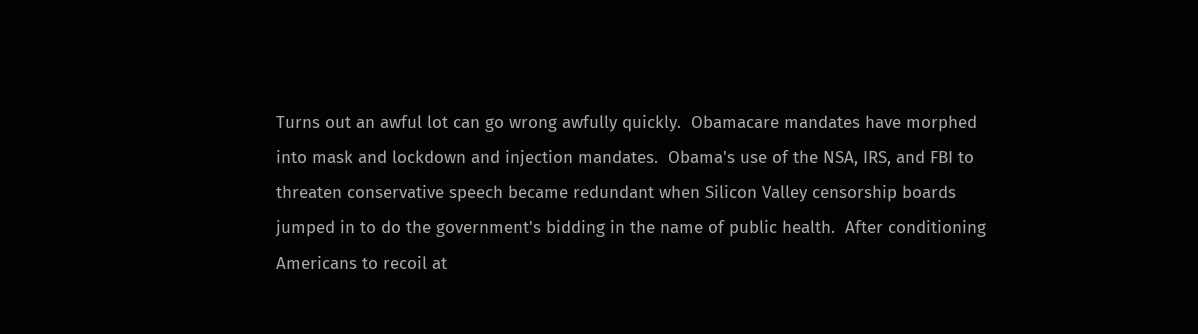Turns out an awful lot can go wrong awfully quickly.  Obamacare mandates have morphed into mask and lockdown and injection mandates.  Obama's use of the NSA, IRS, and FBI to threaten conservative speech became redundant when Silicon Valley censorship boards jumped in to do the government's bidding in the name of public health.  After conditioning Americans to recoil at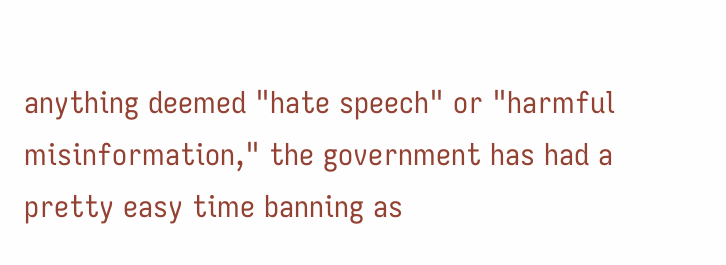anything deemed "hate speech" or "harmful misinformation," the government has had a pretty easy time banning as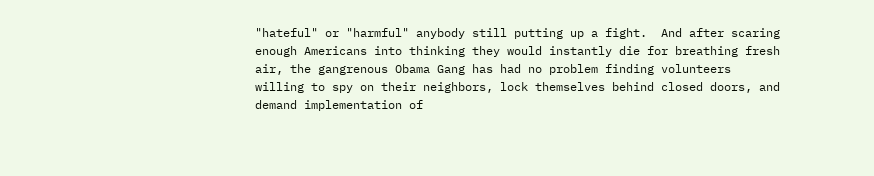"hateful" or "harmful" anybody still putting up a fight.  And after scaring enough Americans into thinking they would instantly die for breathing fresh air, the gangrenous Obama Gang has had no problem finding volunteers willing to spy on their neighbors, lock themselves behind closed doors, and demand implementation of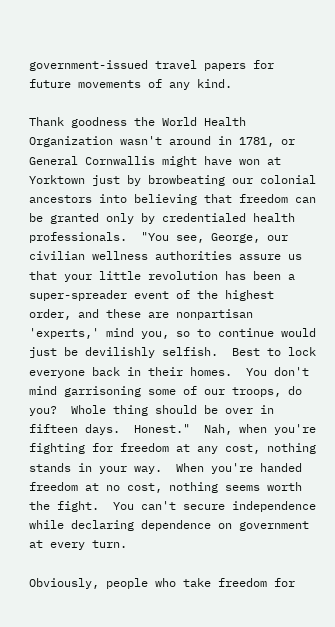government-issued travel papers for future movements of any kind.

Thank goodness the World Health Organization wasn't around in 1781, or General Cornwallis might have won at Yorktown just by browbeating our colonial ancestors into believing that freedom can be granted only by credentialed health professionals.  "You see, George, our civilian wellness authorities assure us that your little revolution has been a super-spreader event of the highest order, and these are nonpartisan 'experts,' mind you, so to continue would just be devilishly selfish.  Best to lock everyone back in their homes.  You don't mind garrisoning some of our troops, do you?  Whole thing should be over in fifteen days.  Honest."  Nah, when you're fighting for freedom at any cost, nothing stands in your way.  When you're handed freedom at no cost, nothing seems worth the fight.  You can't secure independence while declaring dependence on government at every turn.

Obviously, people who take freedom for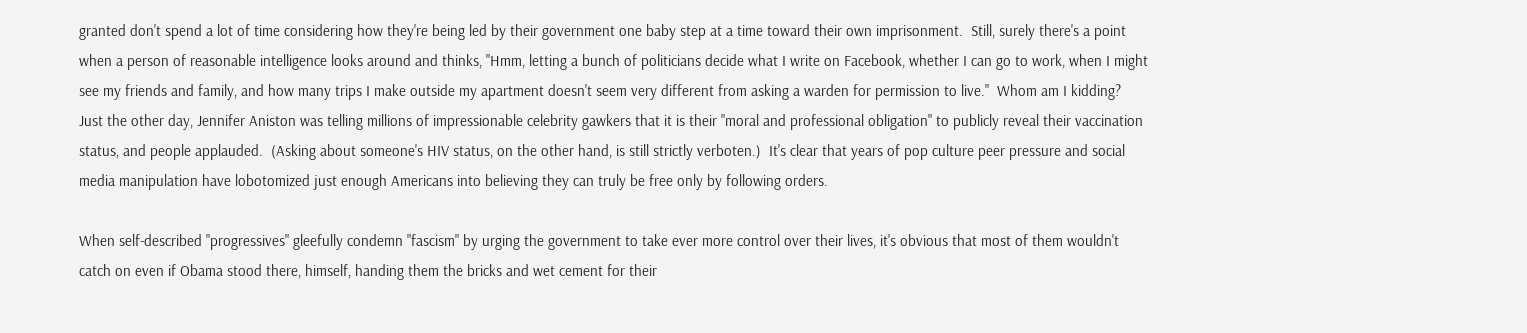granted don't spend a lot of time considering how they're being led by their government one baby step at a time toward their own imprisonment.  Still, surely there's a point when a person of reasonable intelligence looks around and thinks, "Hmm, letting a bunch of politicians decide what I write on Facebook, whether I can go to work, when I might see my friends and family, and how many trips I make outside my apartment doesn't seem very different from asking a warden for permission to live."  Whom am I kidding?  Just the other day, Jennifer Aniston was telling millions of impressionable celebrity gawkers that it is their "moral and professional obligation" to publicly reveal their vaccination status, and people applauded.  (Asking about someone's HIV status, on the other hand, is still strictly verboten.)  It's clear that years of pop culture peer pressure and social media manipulation have lobotomized just enough Americans into believing they can truly be free only by following orders.

When self-described "progressives" gleefully condemn "fascism" by urging the government to take ever more control over their lives, it's obvious that most of them wouldn't catch on even if Obama stood there, himself, handing them the bricks and wet cement for their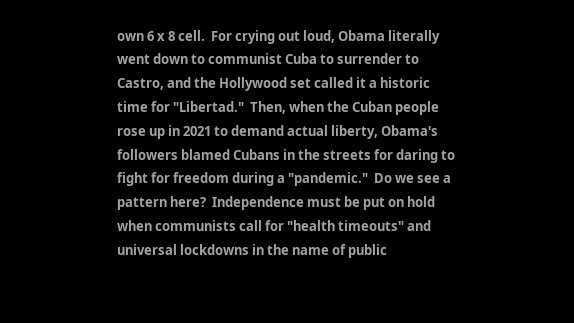own 6 x 8 cell.  For crying out loud, Obama literally went down to communist Cuba to surrender to Castro, and the Hollywood set called it a historic time for "Libertad."  Then, when the Cuban people rose up in 2021 to demand actual liberty, Obama's followers blamed Cubans in the streets for daring to fight for freedom during a "pandemic."  Do we see a pattern here?  Independence must be put on hold when communists call for "health timeouts" and universal lockdowns in the name of public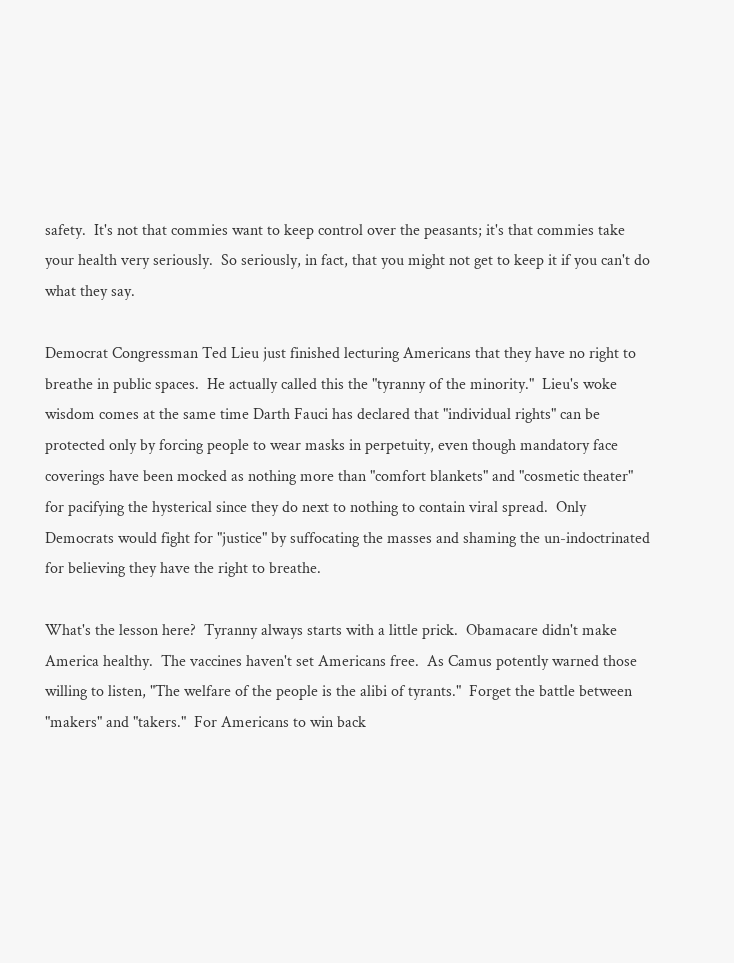safety.  It's not that commies want to keep control over the peasants; it's that commies take your health very seriously.  So seriously, in fact, that you might not get to keep it if you can't do what they say.

Democrat Congressman Ted Lieu just finished lecturing Americans that they have no right to breathe in public spaces.  He actually called this the "tyranny of the minority."  Lieu's woke wisdom comes at the same time Darth Fauci has declared that "individual rights" can be protected only by forcing people to wear masks in perpetuity, even though mandatory face coverings have been mocked as nothing more than "comfort blankets" and "cosmetic theater" for pacifying the hysterical since they do next to nothing to contain viral spread.  Only Democrats would fight for "justice" by suffocating the masses and shaming the un-indoctrinated for believing they have the right to breathe.

What's the lesson here?  Tyranny always starts with a little prick.  Obamacare didn't make America healthy.  The vaccines haven't set Americans free.  As Camus potently warned those willing to listen, "The welfare of the people is the alibi of tyrants."  Forget the battle between "makers" and "takers."  For Americans to win back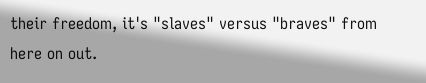their freedom, it's "slaves" versus "braves" from here on out.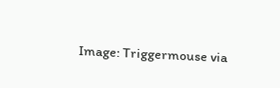Image: Triggermouse via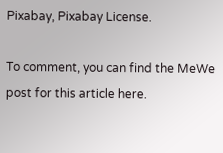Pixabay, Pixabay License.

To comment, you can find the MeWe post for this article here.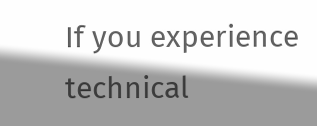If you experience technical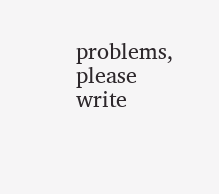problems, please write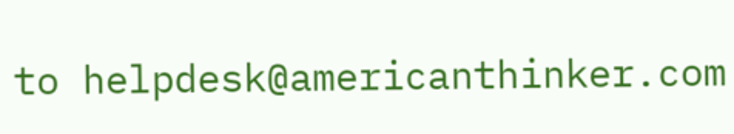to helpdesk@americanthinker.com